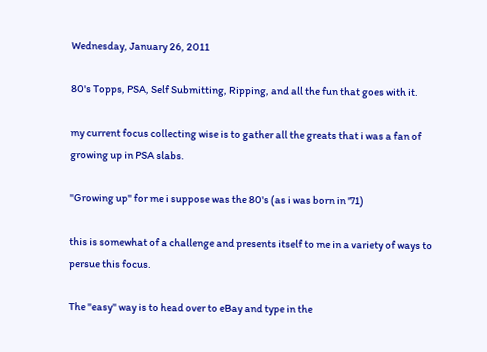Wednesday, January 26, 2011

80's Topps, PSA, Self Submitting, Ripping, and all the fun that goes with it.

my current focus collecting wise is to gather all the greats that i was a fan of growing up in PSA slabs.

"Growing up" for me i suppose was the 80's (as i was born in '71)

this is somewhat of a challenge and presents itself to me in a variety of ways to persue this focus.

The "easy" way is to head over to eBay and type in the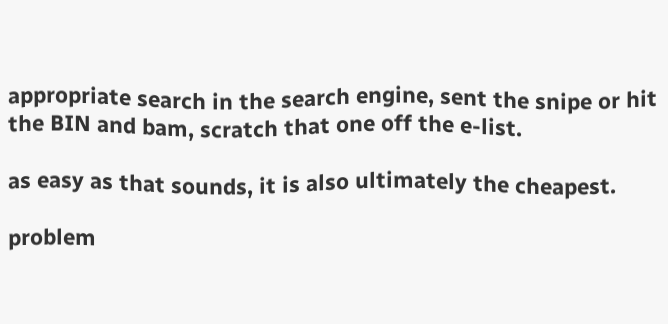appropriate search in the search engine, sent the snipe or hit the BIN and bam, scratch that one off the e-list.

as easy as that sounds, it is also ultimately the cheapest.

problem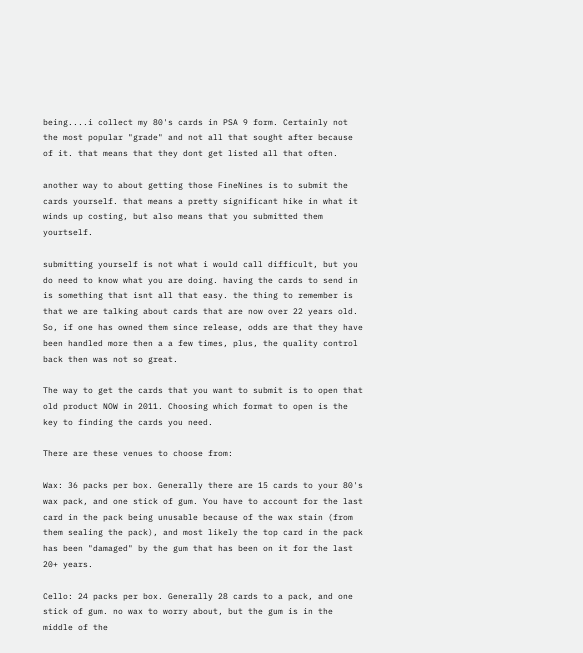being....i collect my 80's cards in PSA 9 form. Certainly not the most popular "grade" and not all that sought after because of it. that means that they dont get listed all that often.

another way to about getting those FineNines is to submit the cards yourself. that means a pretty significant hike in what it winds up costing, but also means that you submitted them yourtself.

submitting yourself is not what i would call difficult, but you do need to know what you are doing. having the cards to send in is something that isnt all that easy. the thing to remember is that we are talking about cards that are now over 22 years old. So, if one has owned them since release, odds are that they have been handled more then a a few times, plus, the quality control back then was not so great.

The way to get the cards that you want to submit is to open that old product NOW in 2011. Choosing which format to open is the key to finding the cards you need.

There are these venues to choose from:

Wax: 36 packs per box. Generally there are 15 cards to your 80's wax pack, and one stick of gum. You have to account for the last card in the pack being unusable because of the wax stain (from them sealing the pack), and most likely the top card in the pack has been "damaged" by the gum that has been on it for the last 20+ years.

Cello: 24 packs per box. Generally 28 cards to a pack, and one stick of gum. no wax to worry about, but the gum is in the middle of the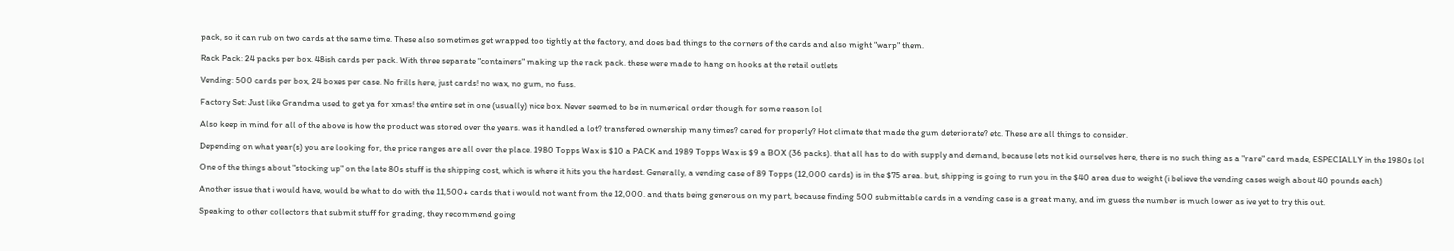pack, so it can rub on two cards at the same time. These also sometimes get wrapped too tightly at the factory, and does bad things to the corners of the cards and also might "warp" them.

Rack Pack: 24 packs per box. 48ish cards per pack. With three separate "containers" making up the rack pack. these were made to hang on hooks at the retail outlets

Vending: 500 cards per box, 24 boxes per case. No frills here, just cards! no wax, no gum, no fuss.

Factory Set: Just like Grandma used to get ya for xmas! the entire set in one (usually) nice box. Never seemed to be in numerical order though for some reason lol

Also keep in mind for all of the above is how the product was stored over the years. was it handled a lot? transfered ownership many times? cared for properly? Hot climate that made the gum deteriorate? etc. These are all things to consider.

Depending on what year(s) you are looking for, the price ranges are all over the place. 1980 Topps Wax is $10 a PACK and 1989 Topps Wax is $9 a BOX (36 packs). that all has to do with supply and demand, because lets not kid ourselves here, there is no such thing as a "rare" card made, ESPECIALLY in the 1980s lol

One of the things about "stocking up" on the late 80s stuff is the shipping cost, which is where it hits you the hardest. Generally, a vending case of 89 Topps (12,000 cards) is in the $75 area. but, shipping is going to run you in the $40 area due to weight (i believe the vending cases weigh about 40 pounds each)

Another issue that i would have, would be what to do with the 11,500+ cards that i would not want from the 12,000. and thats being generous on my part, because finding 500 submittable cards in a vending case is a great many, and im guess the number is much lower as ive yet to try this out.

Speaking to other collectors that submit stuff for grading, they recommend going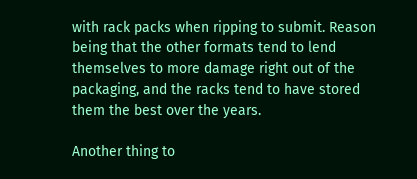with rack packs when ripping to submit. Reason being that the other formats tend to lend themselves to more damage right out of the packaging, and the racks tend to have stored them the best over the years.

Another thing to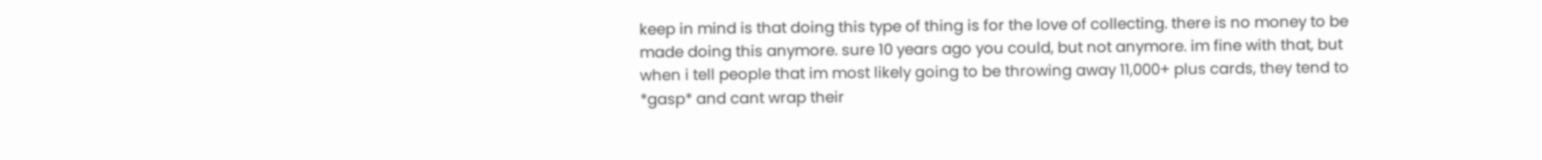keep in mind is that doing this type of thing is for the love of collecting. there is no money to be made doing this anymore. sure 10 years ago you could, but not anymore. im fine with that, but when i tell people that im most likely going to be throwing away 11,000+ plus cards, they tend to *gasp* and cant wrap their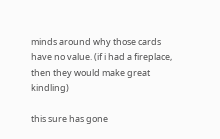minds around why those cards have no value. (if i had a fireplace, then they would make great kindling)

this sure has gone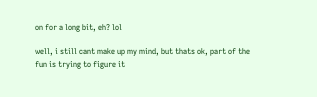on for a long bit, eh? lol

well, i still cant make up my mind, but thats ok, part of the fun is trying to figure it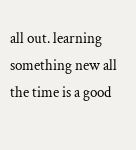all out. learning something new all the time is a good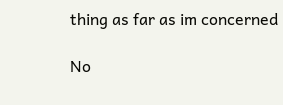thing as far as im concerned

No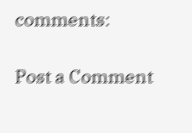comments:

Post a Comment